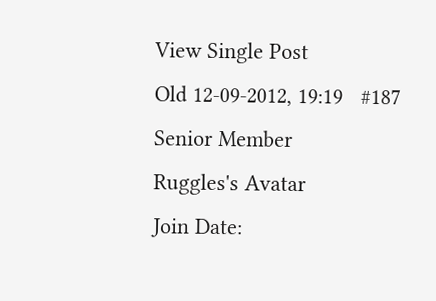View Single Post
Old 12-09-2012, 19:19   #187
Senior Member
Ruggles's Avatar
Join Date: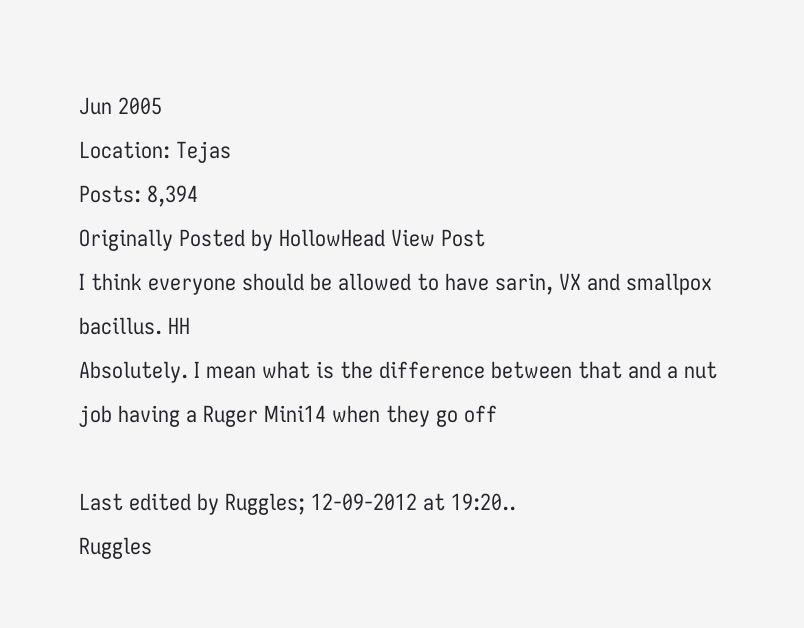Jun 2005
Location: Tejas
Posts: 8,394
Originally Posted by HollowHead View Post
I think everyone should be allowed to have sarin, VX and smallpox bacillus. HH
Absolutely. I mean what is the difference between that and a nut job having a Ruger Mini14 when they go off

Last edited by Ruggles; 12-09-2012 at 19:20..
Ruggles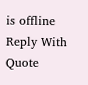is offline   Reply With Quote